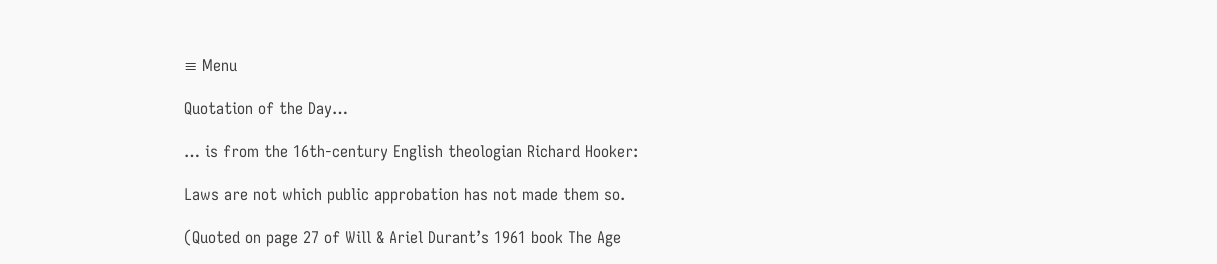≡ Menu

Quotation of the Day…

… is from the 16th-century English theologian Richard Hooker:

Laws are not which public approbation has not made them so.

(Quoted on page 27 of Will & Ariel Durant’s 1961 book The Age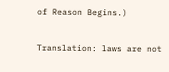of Reason Begins.)

Translation: laws are not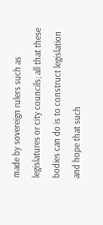made by sovereign rulers such as legislatures or city councils; all that these bodies can do is to construct legislation and hope that such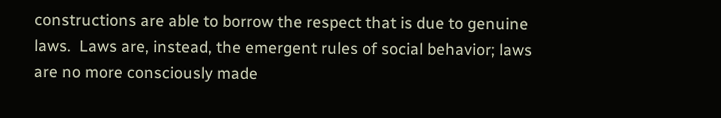constructions are able to borrow the respect that is due to genuine laws.  Laws are, instead, the emergent rules of social behavior; laws are no more consciously made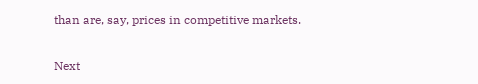than are, say, prices in competitive markets.


Next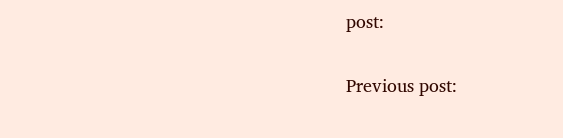post:

Previous post: